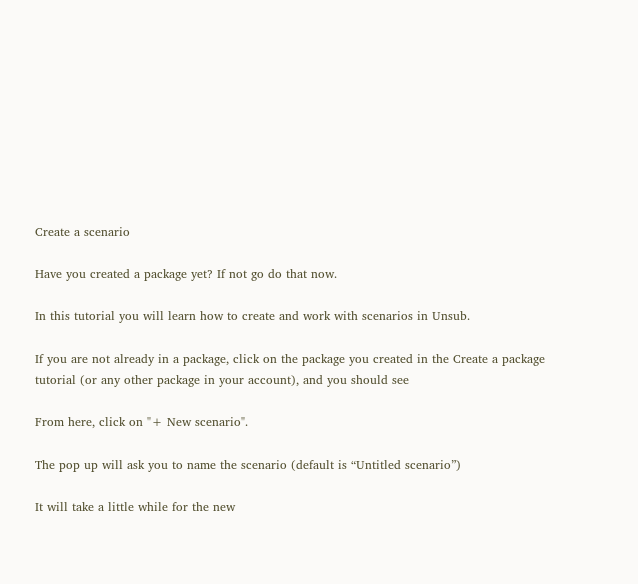Create a scenario

Have you created a package yet? If not go do that now.

In this tutorial you will learn how to create and work with scenarios in Unsub.

If you are not already in a package, click on the package you created in the Create a package tutorial (or any other package in your account), and you should see

From here, click on "+ New scenario".

The pop up will ask you to name the scenario (default is “Untitled scenario”)

It will take a little while for the new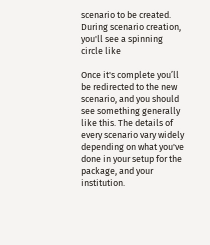scenario to be created. During scenario creation, you'll see a spinning circle like

Once it's complete you’ll be redirected to the new scenario, and you should see something generally like this. The details of every scenario vary widely depending on what you've done in your setup for the package, and your institution.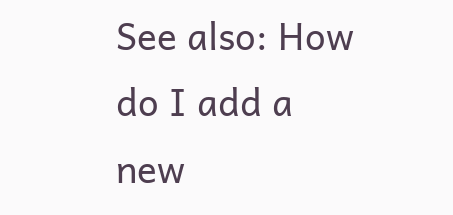See also: How do I add a new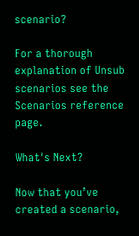scenario?

For a thorough explanation of Unsub scenarios see the Scenarios reference page.

What's Next?

Now that you’ve created a scenario,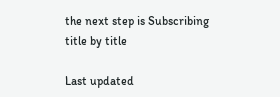the next step is Subscribing title by title

Last updated